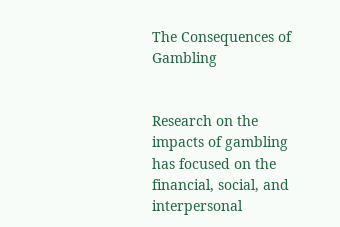The Consequences of Gambling


Research on the impacts of gambling has focused on the financial, social, and interpersonal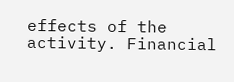effects of the activity. Financial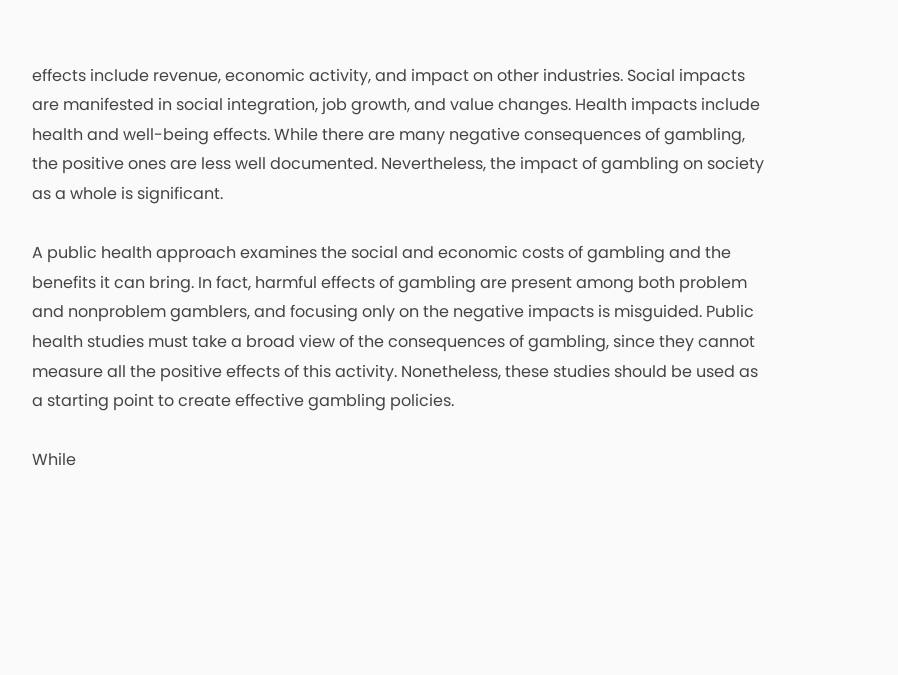effects include revenue, economic activity, and impact on other industries. Social impacts are manifested in social integration, job growth, and value changes. Health impacts include health and well-being effects. While there are many negative consequences of gambling, the positive ones are less well documented. Nevertheless, the impact of gambling on society as a whole is significant.

A public health approach examines the social and economic costs of gambling and the benefits it can bring. In fact, harmful effects of gambling are present among both problem and nonproblem gamblers, and focusing only on the negative impacts is misguided. Public health studies must take a broad view of the consequences of gambling, since they cannot measure all the positive effects of this activity. Nonetheless, these studies should be used as a starting point to create effective gambling policies.

While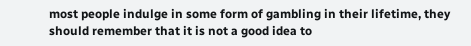most people indulge in some form of gambling in their lifetime, they should remember that it is not a good idea to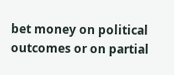bet money on political outcomes or on partial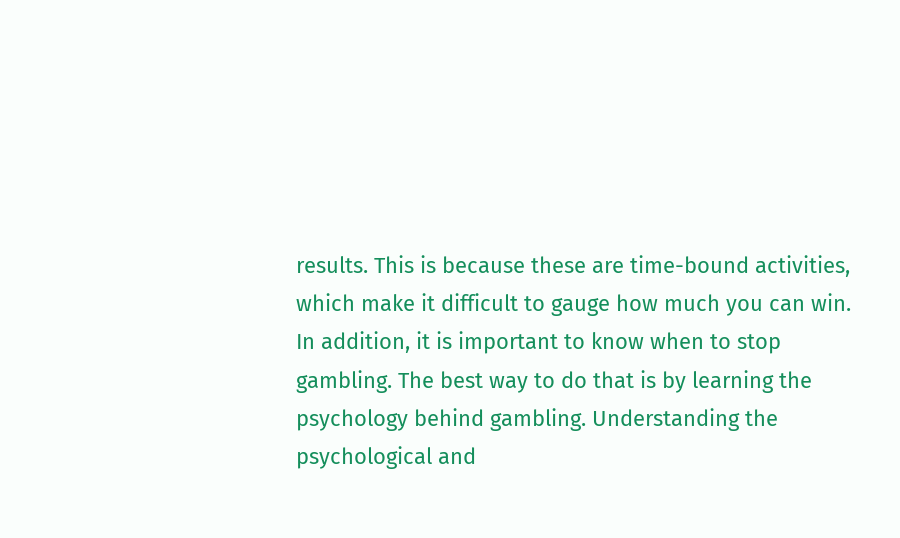results. This is because these are time-bound activities, which make it difficult to gauge how much you can win. In addition, it is important to know when to stop gambling. The best way to do that is by learning the psychology behind gambling. Understanding the psychological and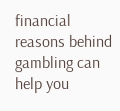financial reasons behind gambling can help you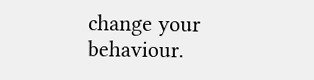change your behaviour.